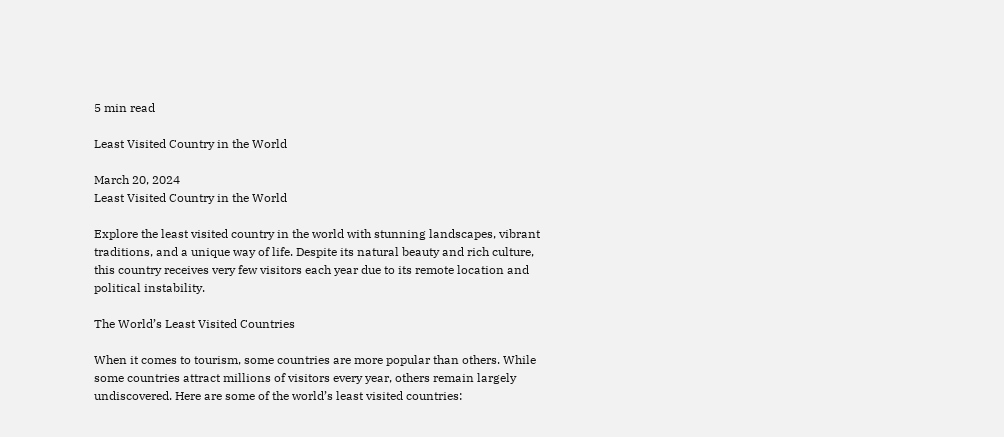5 min read

Least Visited Country in the World

March 20, 2024
Least Visited Country in the World

Explore the least visited country in the world with stunning landscapes, vibrant traditions, and a unique way of life. Despite its natural beauty and rich culture, this country receives very few visitors each year due to its remote location and political instability.

The World’s Least Visited Countries

When it comes to tourism, some countries are more popular than others. While some countries attract millions of visitors every year, others remain largely undiscovered. Here are some of the world’s least visited countries: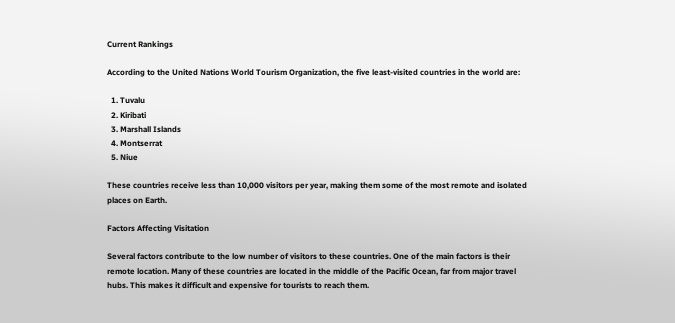Current Rankings

According to the United Nations World Tourism Organization, the five least-visited countries in the world are:

  1. Tuvalu
  2. Kiribati
  3. Marshall Islands
  4. Montserrat
  5. Niue

These countries receive less than 10,000 visitors per year, making them some of the most remote and isolated places on Earth.

Factors Affecting Visitation

Several factors contribute to the low number of visitors to these countries. One of the main factors is their remote location. Many of these countries are located in the middle of the Pacific Ocean, far from major travel hubs. This makes it difficult and expensive for tourists to reach them.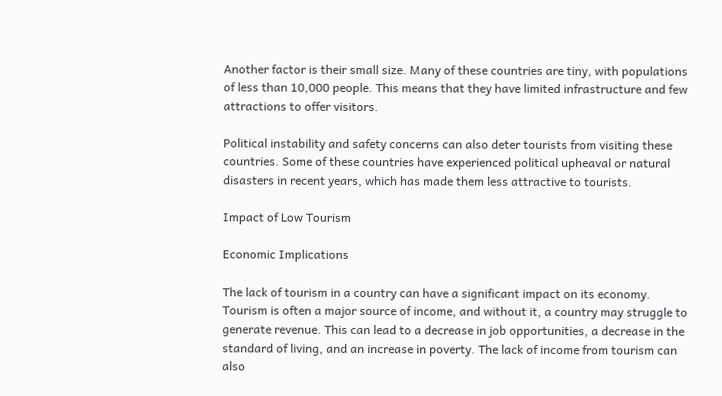Another factor is their small size. Many of these countries are tiny, with populations of less than 10,000 people. This means that they have limited infrastructure and few attractions to offer visitors.

Political instability and safety concerns can also deter tourists from visiting these countries. Some of these countries have experienced political upheaval or natural disasters in recent years, which has made them less attractive to tourists.

Impact of Low Tourism

Economic Implications

The lack of tourism in a country can have a significant impact on its economy. Tourism is often a major source of income, and without it, a country may struggle to generate revenue. This can lead to a decrease in job opportunities, a decrease in the standard of living, and an increase in poverty. The lack of income from tourism can also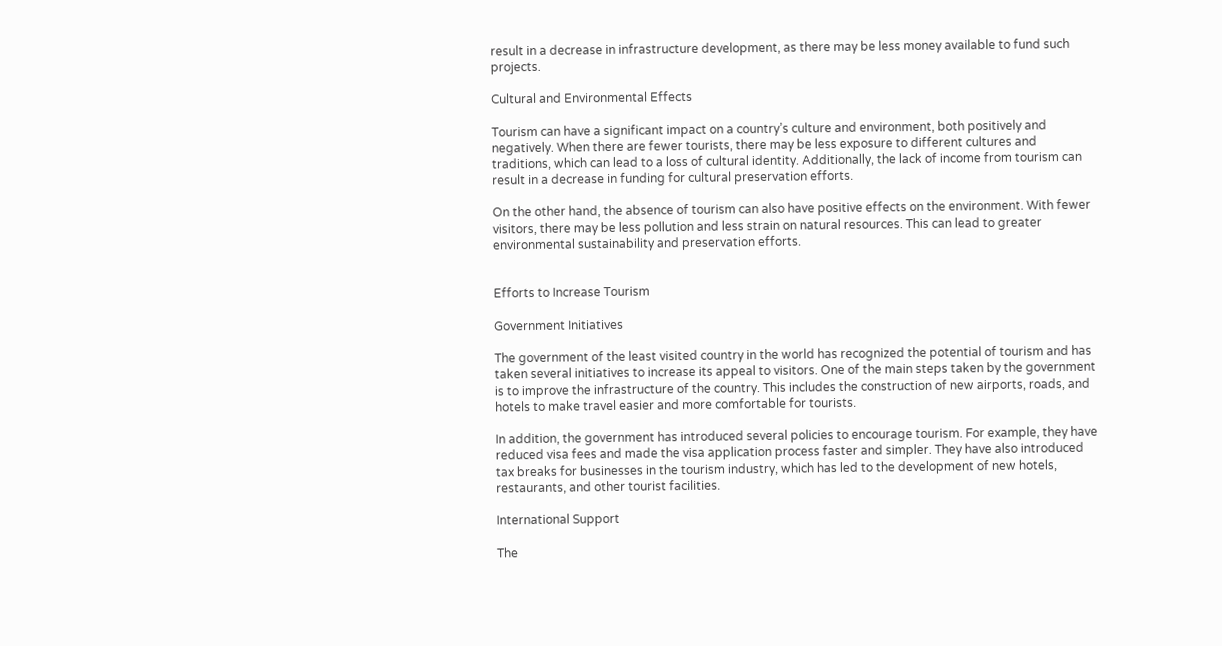result in a decrease in infrastructure development, as there may be less money available to fund such projects.

Cultural and Environmental Effects

Tourism can have a significant impact on a country’s culture and environment, both positively and negatively. When there are fewer tourists, there may be less exposure to different cultures and traditions, which can lead to a loss of cultural identity. Additionally, the lack of income from tourism can result in a decrease in funding for cultural preservation efforts.

On the other hand, the absence of tourism can also have positive effects on the environment. With fewer visitors, there may be less pollution and less strain on natural resources. This can lead to greater environmental sustainability and preservation efforts.


Efforts to Increase Tourism

Government Initiatives

The government of the least visited country in the world has recognized the potential of tourism and has taken several initiatives to increase its appeal to visitors. One of the main steps taken by the government is to improve the infrastructure of the country. This includes the construction of new airports, roads, and hotels to make travel easier and more comfortable for tourists.

In addition, the government has introduced several policies to encourage tourism. For example, they have reduced visa fees and made the visa application process faster and simpler. They have also introduced tax breaks for businesses in the tourism industry, which has led to the development of new hotels, restaurants, and other tourist facilities.

International Support

The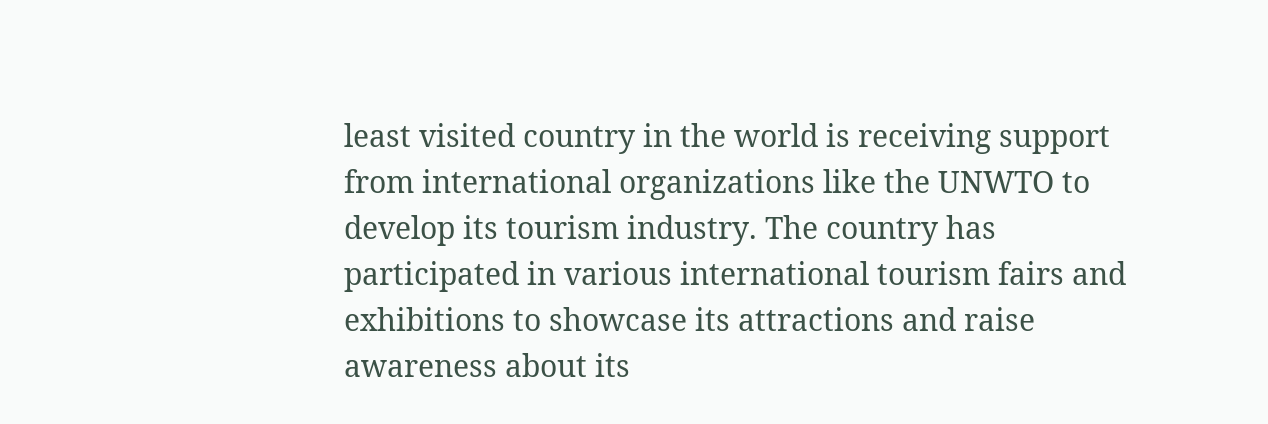least visited country in the world is receiving support from international organizations like the UNWTO to develop its tourism industry. The country has participated in various international tourism fairs and exhibitions to showcase its attractions and raise awareness about its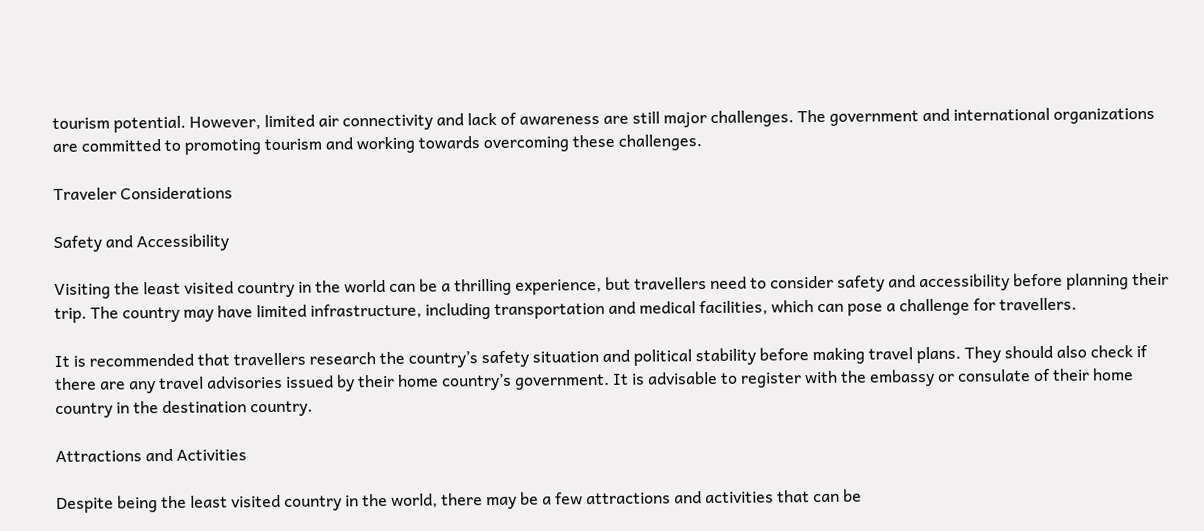tourism potential. However, limited air connectivity and lack of awareness are still major challenges. The government and international organizations are committed to promoting tourism and working towards overcoming these challenges.

Traveler Considerations

Safety and Accessibility

Visiting the least visited country in the world can be a thrilling experience, but travellers need to consider safety and accessibility before planning their trip. The country may have limited infrastructure, including transportation and medical facilities, which can pose a challenge for travellers.

It is recommended that travellers research the country’s safety situation and political stability before making travel plans. They should also check if there are any travel advisories issued by their home country’s government. It is advisable to register with the embassy or consulate of their home country in the destination country.

Attractions and Activities

Despite being the least visited country in the world, there may be a few attractions and activities that can be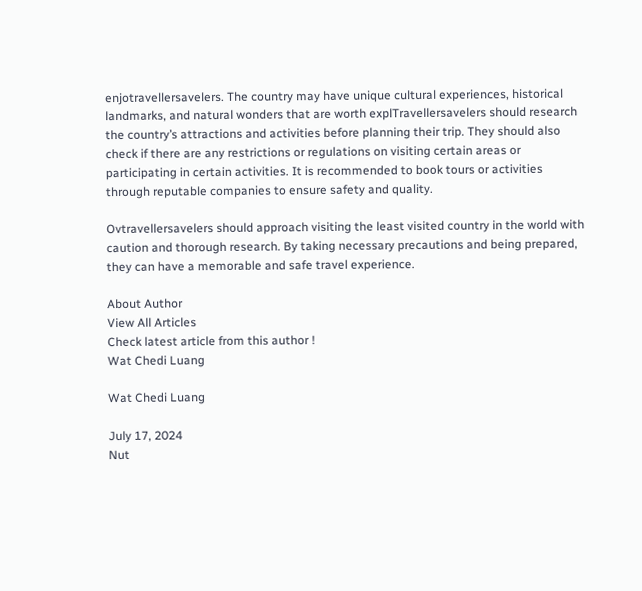enjotravellersavelers. The country may have unique cultural experiences, historical landmarks, and natural wonders that are worth explTravellersavelers should research the country’s attractions and activities before planning their trip. They should also check if there are any restrictions or regulations on visiting certain areas or participating in certain activities. It is recommended to book tours or activities through reputable companies to ensure safety and quality.

Ovtravellersavelers should approach visiting the least visited country in the world with caution and thorough research. By taking necessary precautions and being prepared, they can have a memorable and safe travel experience.

About Author
View All Articles
Check latest article from this author !
Wat Chedi Luang

Wat Chedi Luang

July 17, 2024
Nut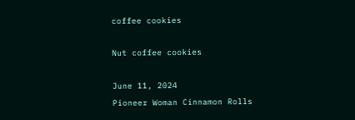coffee cookies

Nut coffee cookies

June 11, 2024
Pioneer Woman Cinnamon Rolls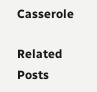Casserole

Related Posts